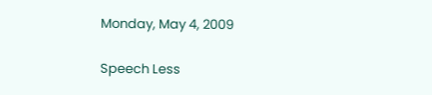Monday, May 4, 2009

Speech Less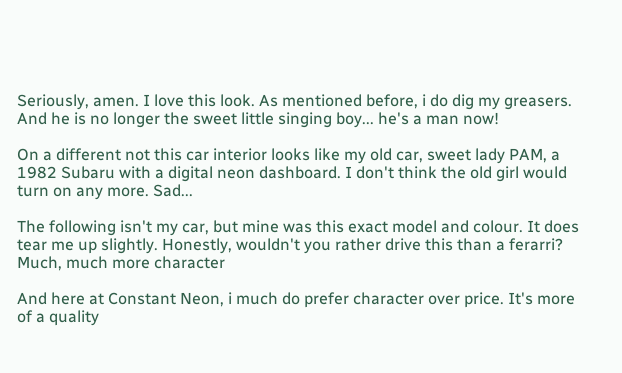Seriously, amen. I love this look. As mentioned before, i do dig my greasers. And he is no longer the sweet little singing boy... he's a man now!

On a different not this car interior looks like my old car, sweet lady PAM, a 1982 Subaru with a digital neon dashboard. I don't think the old girl would turn on any more. Sad...

The following isn't my car, but mine was this exact model and colour. It does tear me up slightly. Honestly, wouldn't you rather drive this than a ferarri? Much, much more character

And here at Constant Neon, i much do prefer character over price. It's more of a quality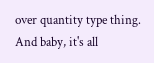over quantity type thing. And baby, it's all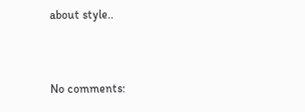about style..


No comments: